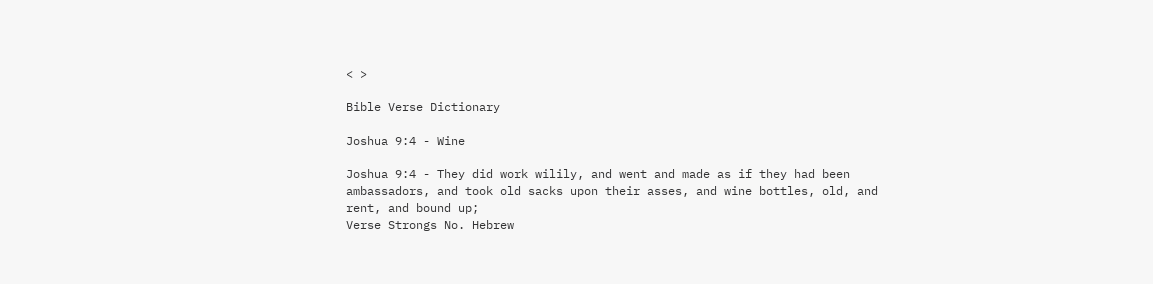< >

Bible Verse Dictionary

Joshua 9:4 - Wine

Joshua 9:4 - They did work wilily, and went and made as if they had been ambassadors, and took old sacks upon their asses, and wine bottles, old, and rent, and bound up;
Verse Strongs No. Hebrew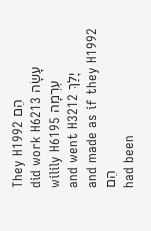They H1992 הֵם
did work H6213 עָשָׂה
wilily H6195 עׇרְמָה
and went H3212 יָלַךְ
and made as if they H1992 הֵם
had been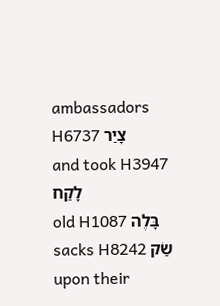ambassadors H6737 צָיַר
and took H3947 לָקַח
old H1087 בָּלֶה
sacks H8242 שַׂק
upon their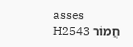asses H2543 חֲמוֹר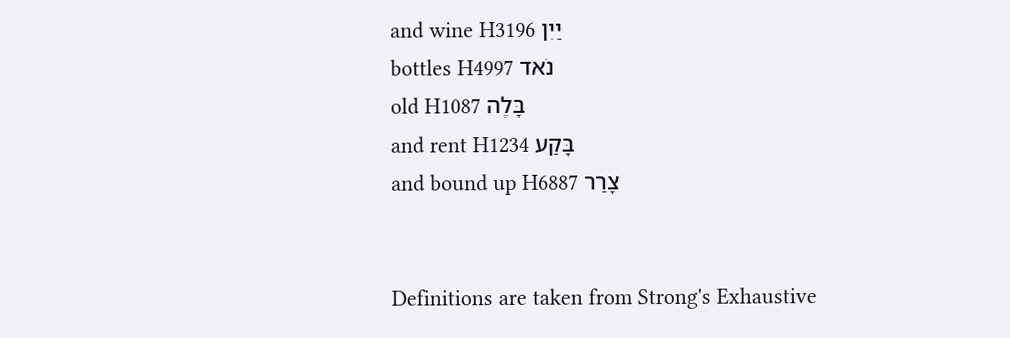and wine H3196 יַיִן
bottles H4997 נֹאד
old H1087 בָּלֶה
and rent H1234 בָּקַע
and bound up H6887 צָרַר


Definitions are taken from Strong's Exhaustive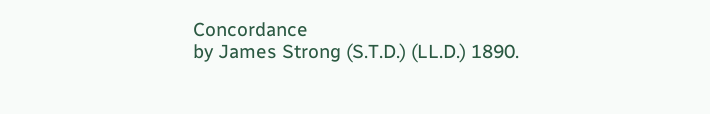Concordance
by James Strong (S.T.D.) (LL.D.) 1890.